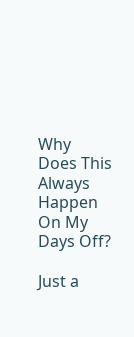Why Does This Always Happen On My Days Off?

Just a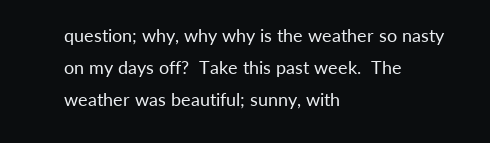question; why, why why is the weather so nasty on my days off?  Take this past week.  The weather was beautiful; sunny, with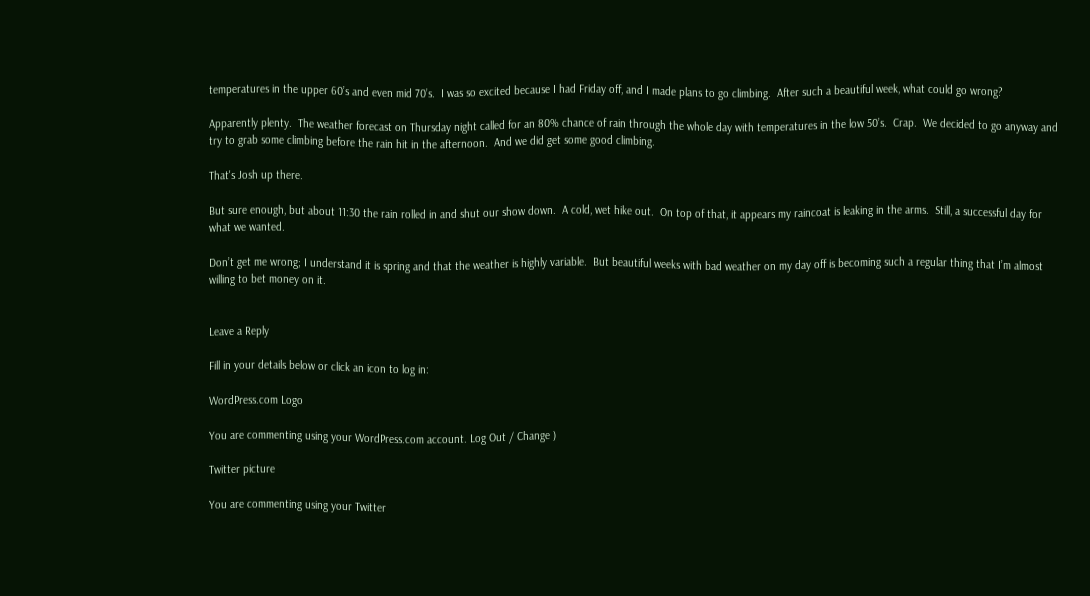temperatures in the upper 60’s and even mid 70’s.  I was so excited because I had Friday off, and I made plans to go climbing.  After such a beautiful week, what could go wrong?

Apparently plenty.  The weather forecast on Thursday night called for an 80% chance of rain through the whole day with temperatures in the low 50’s.  Crap.  We decided to go anyway and try to grab some climbing before the rain hit in the afternoon.  And we did get some good climbing.

That's Josh up there.

But sure enough, but about 11:30 the rain rolled in and shut our show down.  A cold, wet hike out.  On top of that, it appears my raincoat is leaking in the arms.  Still, a successful day for what we wanted.

Don’t get me wrong; I understand it is spring and that the weather is highly variable.  But beautiful weeks with bad weather on my day off is becoming such a regular thing that I’m almost willing to bet money on it.


Leave a Reply

Fill in your details below or click an icon to log in:

WordPress.com Logo

You are commenting using your WordPress.com account. Log Out / Change )

Twitter picture

You are commenting using your Twitter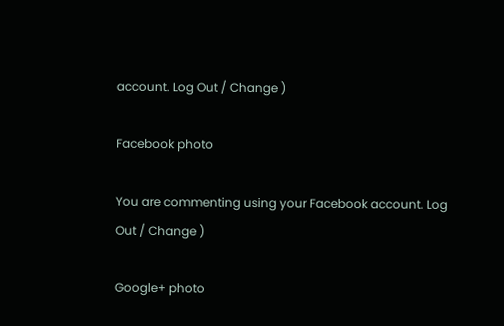account. Log Out / Change )

Facebook photo

You are commenting using your Facebook account. Log Out / Change )

Google+ photo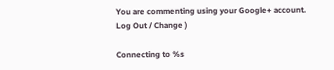You are commenting using your Google+ account. Log Out / Change )

Connecting to %s